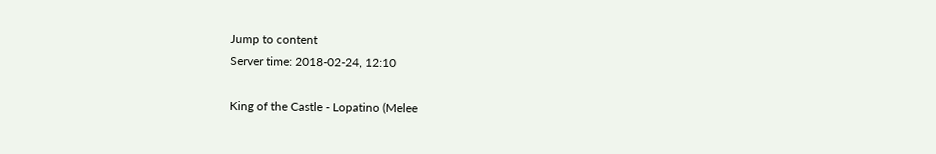Jump to content
Server time: 2018-02-24, 12:10

King of the Castle - Lopatino (Melee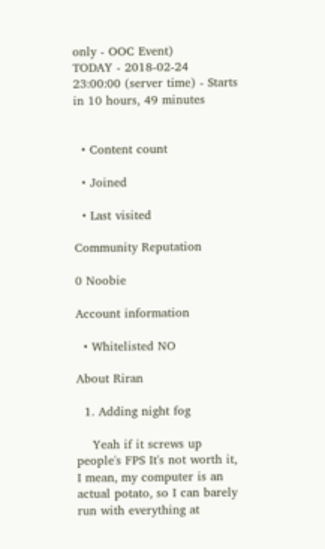only - OOC Event)
TODAY - 2018-02-24 23:00:00 (server time) - Starts in 10 hours, 49 minutes


  • Content count

  • Joined

  • Last visited

Community Reputation

0 Noobie

Account information

  • Whitelisted NO

About Riran

  1. Adding night fog

    Yeah if it screws up people's FPS It's not worth it, I mean, my computer is an actual potato, so I can barely run with everything at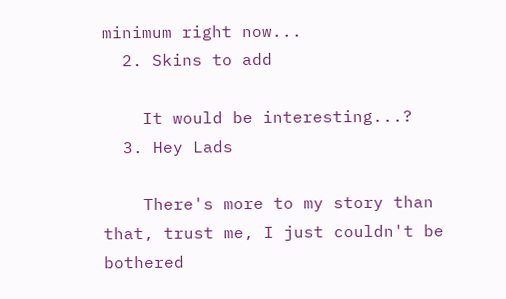minimum right now...
  2. Skins to add

    It would be interesting...?
  3. Hey Lads

    There's more to my story than that, trust me, I just couldn't be bothered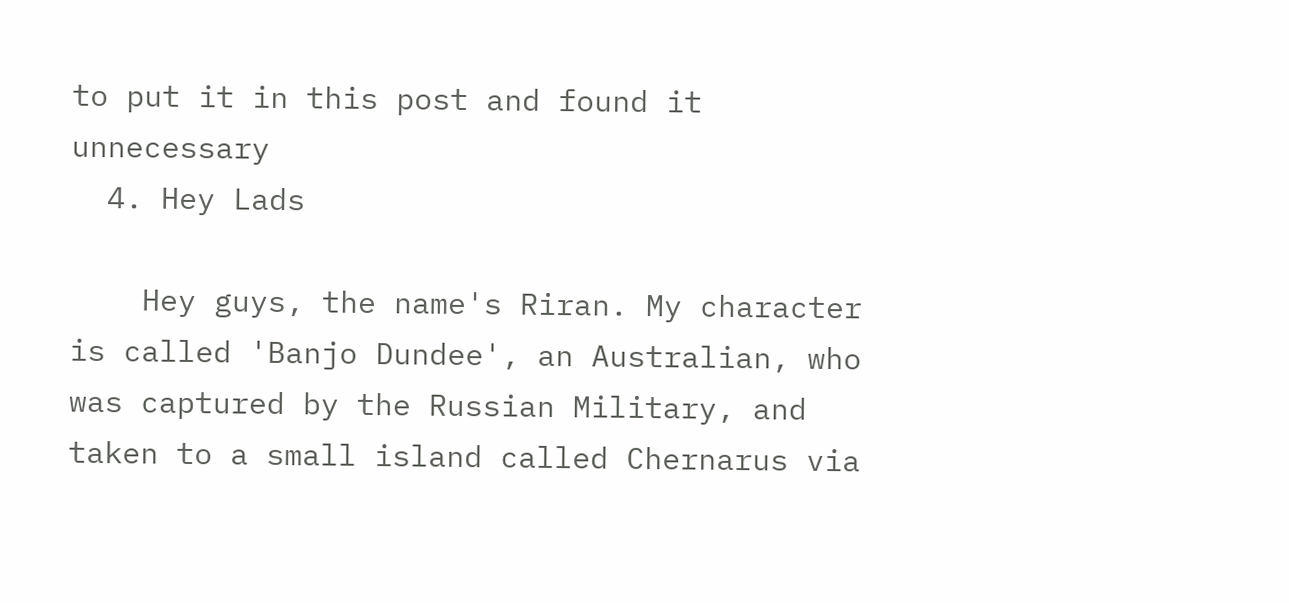to put it in this post and found it unnecessary
  4. Hey Lads

    Hey guys, the name's Riran. My character is called 'Banjo Dundee', an Australian, who was captured by the Russian Military, and taken to a small island called Chernarus via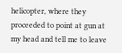helicopter, where they proceeded to point at gun at my head and tell me to leave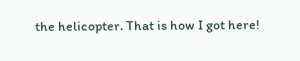the helicopter. That is how I got here!